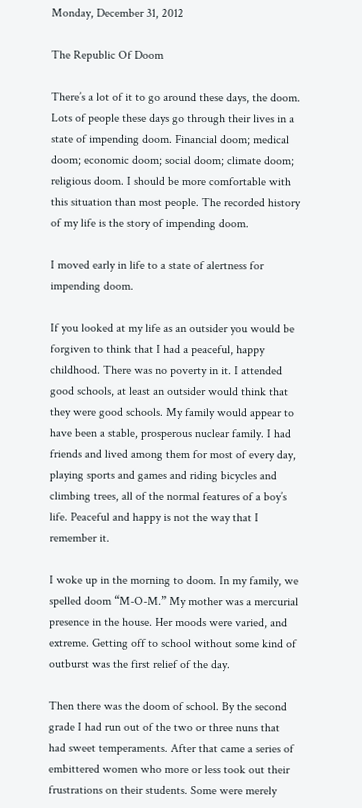Monday, December 31, 2012

The Republic Of Doom

There’s a lot of it to go around these days, the doom. Lots of people these days go through their lives in a state of impending doom. Financial doom; medical doom; economic doom; social doom; climate doom; religious doom. I should be more comfortable with this situation than most people. The recorded history of my life is the story of impending doom.

I moved early in life to a state of alertness for impending doom.

If you looked at my life as an outsider you would be forgiven to think that I had a peaceful, happy childhood. There was no poverty in it. I attended good schools, at least an outsider would think that they were good schools. My family would appear to have been a stable, prosperous nuclear family. I had friends and lived among them for most of every day, playing sports and games and riding bicycles and climbing trees, all of the normal features of a boy’s life. Peaceful and happy is not the way that I remember it.

I woke up in the morning to doom. In my family, we spelled doom “M-O-M.” My mother was a mercurial presence in the house. Her moods were varied, and extreme. Getting off to school without some kind of outburst was the first relief of the day.

Then there was the doom of school. By the second grade I had run out of the two or three nuns that had sweet temperaments. After that came a series of embittered women who more or less took out their frustrations on their students. Some were merely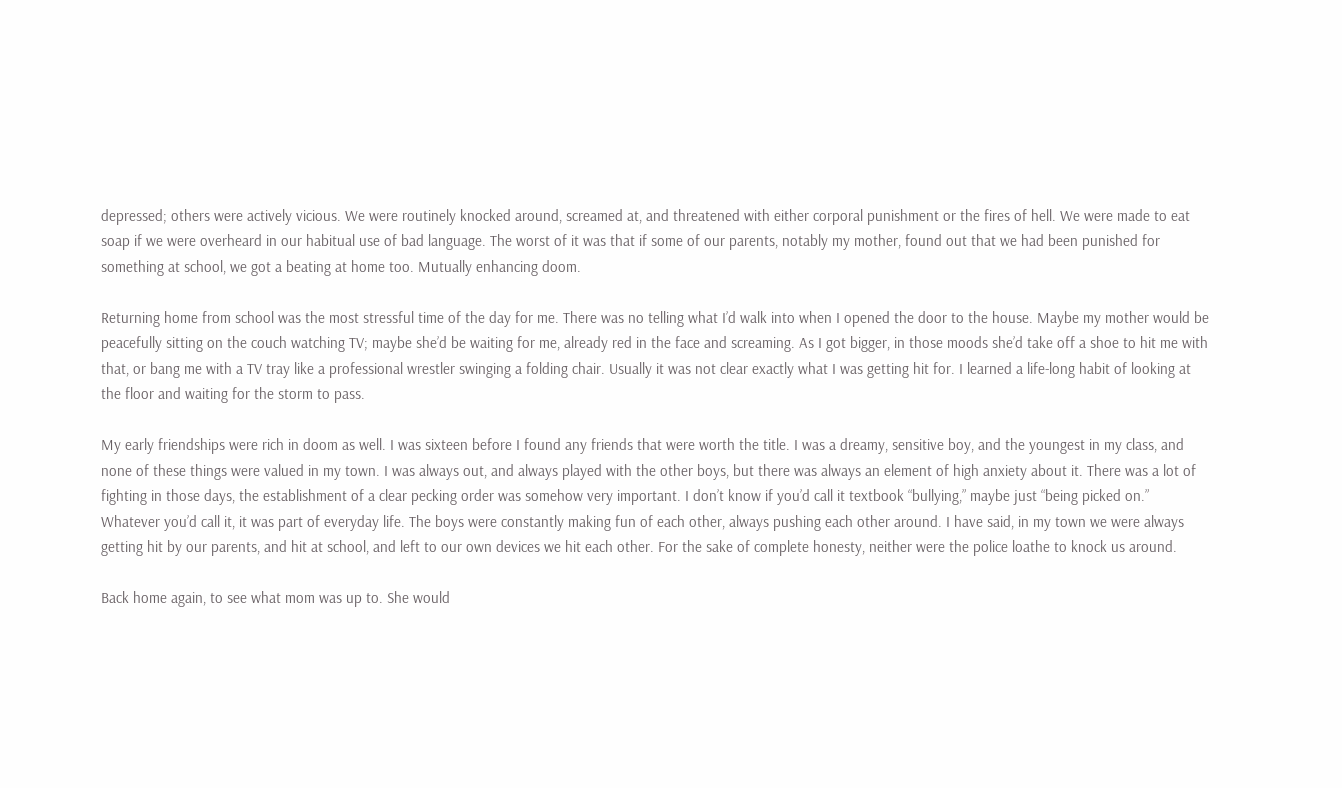depressed; others were actively vicious. We were routinely knocked around, screamed at, and threatened with either corporal punishment or the fires of hell. We were made to eat soap if we were overheard in our habitual use of bad language. The worst of it was that if some of our parents, notably my mother, found out that we had been punished for something at school, we got a beating at home too. Mutually enhancing doom.

Returning home from school was the most stressful time of the day for me. There was no telling what I’d walk into when I opened the door to the house. Maybe my mother would be peacefully sitting on the couch watching TV; maybe she’d be waiting for me, already red in the face and screaming. As I got bigger, in those moods she’d take off a shoe to hit me with that, or bang me with a TV tray like a professional wrestler swinging a folding chair. Usually it was not clear exactly what I was getting hit for. I learned a life-long habit of looking at the floor and waiting for the storm to pass.

My early friendships were rich in doom as well. I was sixteen before I found any friends that were worth the title. I was a dreamy, sensitive boy, and the youngest in my class, and none of these things were valued in my town. I was always out, and always played with the other boys, but there was always an element of high anxiety about it. There was a lot of fighting in those days, the establishment of a clear pecking order was somehow very important. I don’t know if you’d call it textbook “bullying,” maybe just “being picked on.” Whatever you’d call it, it was part of everyday life. The boys were constantly making fun of each other, always pushing each other around. I have said, in my town we were always getting hit by our parents, and hit at school, and left to our own devices we hit each other. For the sake of complete honesty, neither were the police loathe to knock us around.

Back home again, to see what mom was up to. She would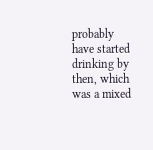probably have started drinking by then, which was a mixed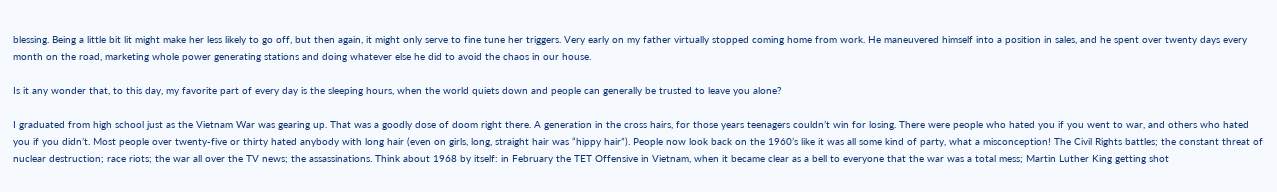blessing. Being a little bit lit might make her less likely to go off, but then again, it might only serve to fine tune her triggers. Very early on my father virtually stopped coming home from work. He maneuvered himself into a position in sales, and he spent over twenty days every month on the road, marketing whole power generating stations and doing whatever else he did to avoid the chaos in our house.

Is it any wonder that, to this day, my favorite part of every day is the sleeping hours, when the world quiets down and people can generally be trusted to leave you alone?

I graduated from high school just as the Vietnam War was gearing up. That was a goodly dose of doom right there. A generation in the cross hairs, for those years teenagers couldn’t win for losing. There were people who hated you if you went to war, and others who hated you if you didn’t. Most people over twenty-five or thirty hated anybody with long hair (even on girls, long, straight hair was “hippy hair”). People now look back on the 1960’s like it was all some kind of party, what a misconception! The Civil Rights battles; the constant threat of nuclear destruction; race riots; the war all over the TV news; the assassinations. Think about 1968 by itself: in February the TET Offensive in Vietnam, when it became clear as a bell to everyone that the war was a total mess; Martin Luther King getting shot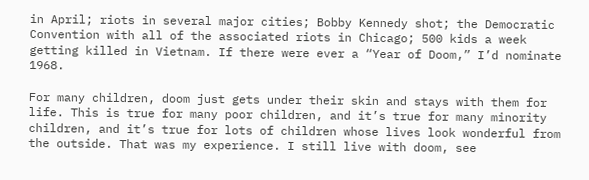in April; riots in several major cities; Bobby Kennedy shot; the Democratic Convention with all of the associated riots in Chicago; 500 kids a week getting killed in Vietnam. If there were ever a “Year of Doom,” I’d nominate 1968.

For many children, doom just gets under their skin and stays with them for life. This is true for many poor children, and it’s true for many minority children, and it’s true for lots of children whose lives look wonderful from the outside. That was my experience. I still live with doom, see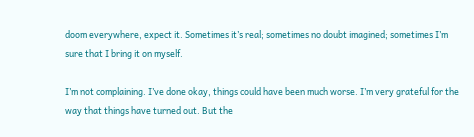doom everywhere, expect it. Sometimes it’s real; sometimes no doubt imagined; sometimes I’m sure that I bring it on myself.

I’m not complaining. I’ve done okay, things could have been much worse. I’m very grateful for the way that things have turned out. But the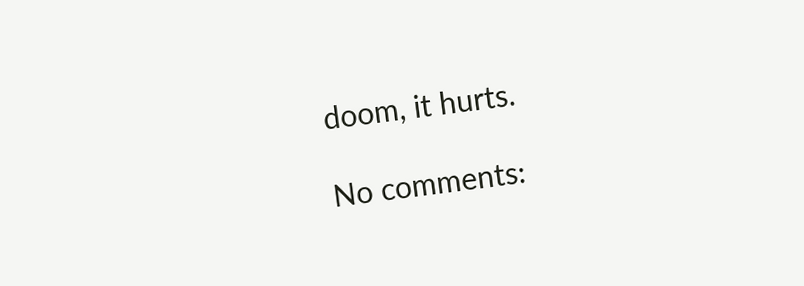doom, it hurts.

No comments: